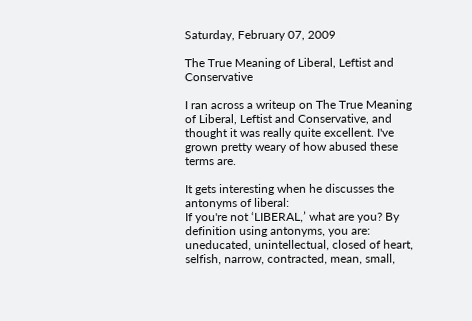Saturday, February 07, 2009

The True Meaning of Liberal, Leftist and Conservative

I ran across a writeup on The True Meaning of Liberal, Leftist and Conservative, and thought it was really quite excellent. I've grown pretty weary of how abused these terms are.

It gets interesting when he discusses the antonyms of liberal:
If you're not ‘LIBERAL,’ what are you? By definition using antonyms, you are: uneducated, unintellectual, closed of heart, selfish, narrow, contracted, mean, small,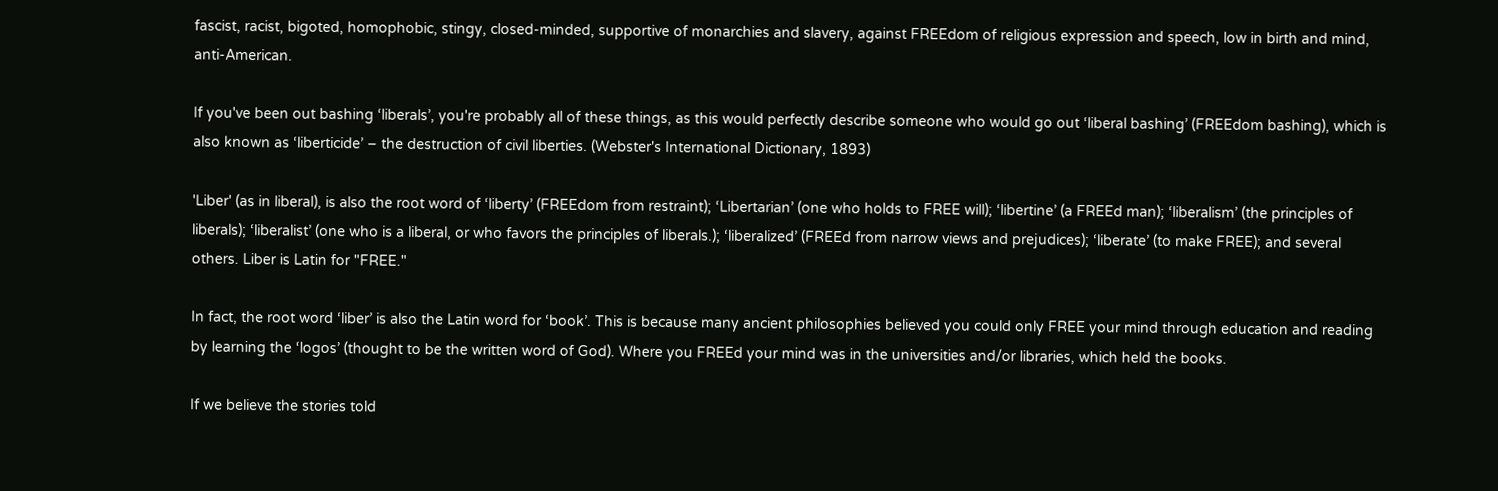fascist, racist, bigoted, homophobic, stingy, closed-minded, supportive of monarchies and slavery, against FREEdom of religious expression and speech, low in birth and mind, anti-American.

If you've been out bashing ‘liberals’, you're probably all of these things, as this would perfectly describe someone who would go out ‘liberal bashing’ (FREEdom bashing), which is also known as ‘liberticide’ – the destruction of civil liberties. (Webster's International Dictionary, 1893)

'Liber' (as in liberal), is also the root word of ‘liberty’ (FREEdom from restraint); ‘Libertarian’ (one who holds to FREE will); ‘libertine’ (a FREEd man); ‘liberalism’ (the principles of liberals); ‘liberalist’ (one who is a liberal, or who favors the principles of liberals.); ‘liberalized’ (FREEd from narrow views and prejudices); ‘liberate’ (to make FREE); and several others. Liber is Latin for "FREE."

In fact, the root word ‘liber’ is also the Latin word for ‘book’. This is because many ancient philosophies believed you could only FREE your mind through education and reading by learning the ‘logos’ (thought to be the written word of God). Where you FREEd your mind was in the universities and/or libraries, which held the books.

If we believe the stories told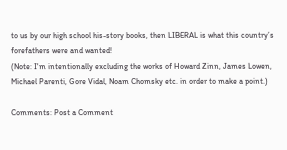to us by our high school his-story books, then LIBERAL is what this country’s forefathers were and wanted!
(Note: I'm intentionally excluding the works of Howard Zinn, James Lowen, Michael Parenti, Gore Vidal, Noam Chomsky etc. in order to make a point.)

Comments: Post a Comment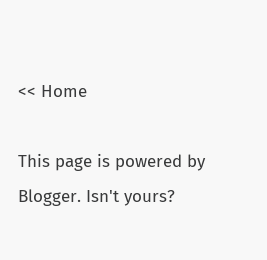<< Home

This page is powered by Blogger. Isn't yours?